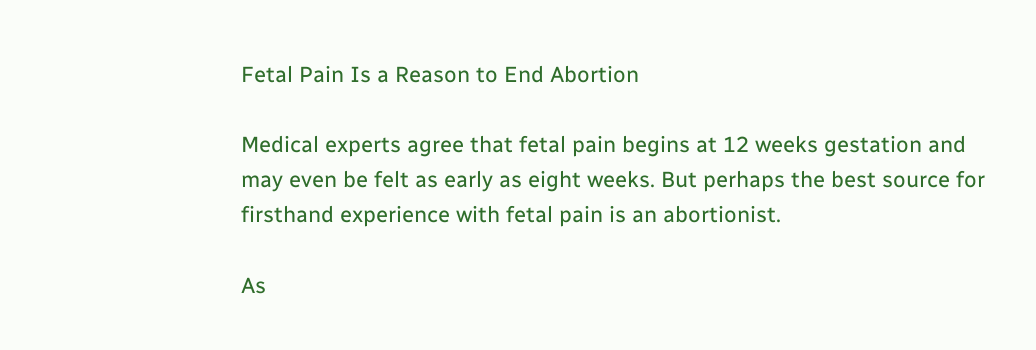Fetal Pain Is a Reason to End Abortion

Medical experts agree that fetal pain begins at 12 weeks gestation and may even be felt as early as eight weeks. But perhaps the best source for firsthand experience with fetal pain is an abortionist.

As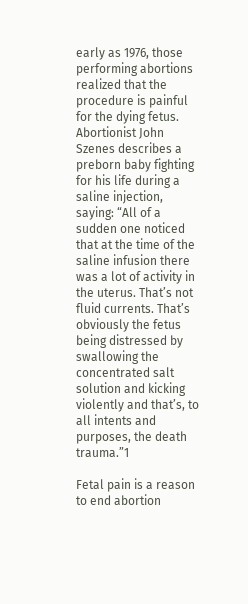early as 1976, those performing abortions realized that the procedure is painful for the dying fetus. Abortionist John Szenes describes a preborn baby fighting for his life during a saline injection, saying: “All of a sudden one noticed that at the time of the saline infusion there was a lot of activity in the uterus. That’s not fluid currents. That’s obviously the fetus being distressed by swallowing the concentrated salt solution and kicking violently and that’s, to all intents and purposes, the death trauma.”1

Fetal pain is a reason to end abortion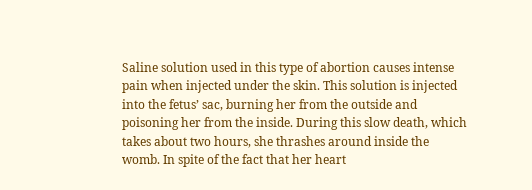Saline solution used in this type of abortion causes intense pain when injected under the skin. This solution is injected into the fetus’ sac, burning her from the outside and poisoning her from the inside. During this slow death, which takes about two hours, she thrashes around inside the womb. In spite of the fact that her heart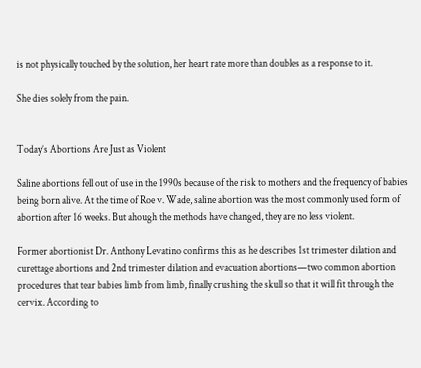is not physically touched by the solution, her heart rate more than doubles as a response to it.

She dies solely from the pain.


Today’s Abortions Are Just as Violent

Saline abortions fell out of use in the 1990s because of the risk to mothers and the frequency of babies being born alive. At the time of Roe v. Wade, saline abortion was the most commonly used form of abortion after 16 weeks. But ahough the methods have changed, they are no less violent.

Former abortionist Dr. Anthony Levatino confirms this as he describes 1st trimester dilation and curettage abortions and 2nd trimester dilation and evacuation abortions—two common abortion procedures that tear babies limb from limb, finally crushing the skull so that it will fit through the cervix. According to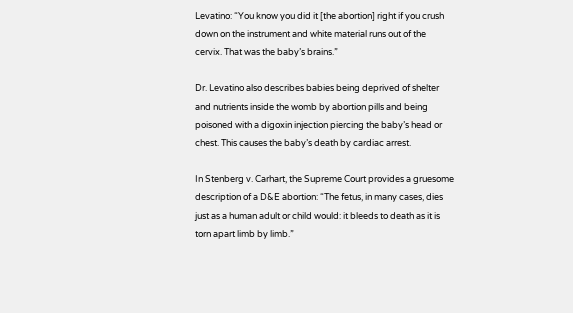Levatino: “You know you did it [the abortion] right if you crush down on the instrument and white material runs out of the cervix. That was the baby’s brains.”

Dr. Levatino also describes babies being deprived of shelter and nutrients inside the womb by abortion pills and being poisoned with a digoxin injection piercing the baby’s head or chest. This causes the baby’s death by cardiac arrest.

In Stenberg v. Carhart, the Supreme Court provides a gruesome description of a D&E abortion: “The fetus, in many cases, dies just as a human adult or child would: it bleeds to death as it is torn apart limb by limb.”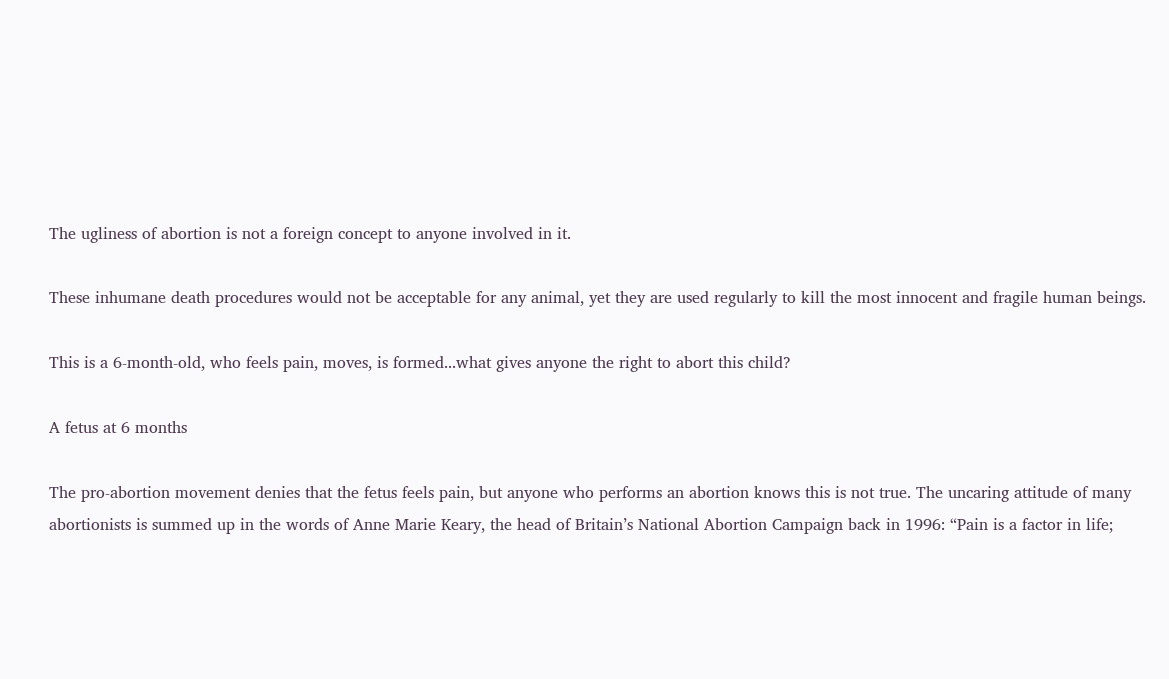The ugliness of abortion is not a foreign concept to anyone involved in it.

These inhumane death procedures would not be acceptable for any animal, yet they are used regularly to kill the most innocent and fragile human beings.

This is a 6-month-old, who feels pain, moves, is formed...what gives anyone the right to abort this child?

A fetus at 6 months

The pro-abortion movement denies that the fetus feels pain, but anyone who performs an abortion knows this is not true. The uncaring attitude of many abortionists is summed up in the words of Anne Marie Keary, the head of Britain’s National Abortion Campaign back in 1996: “Pain is a factor in life;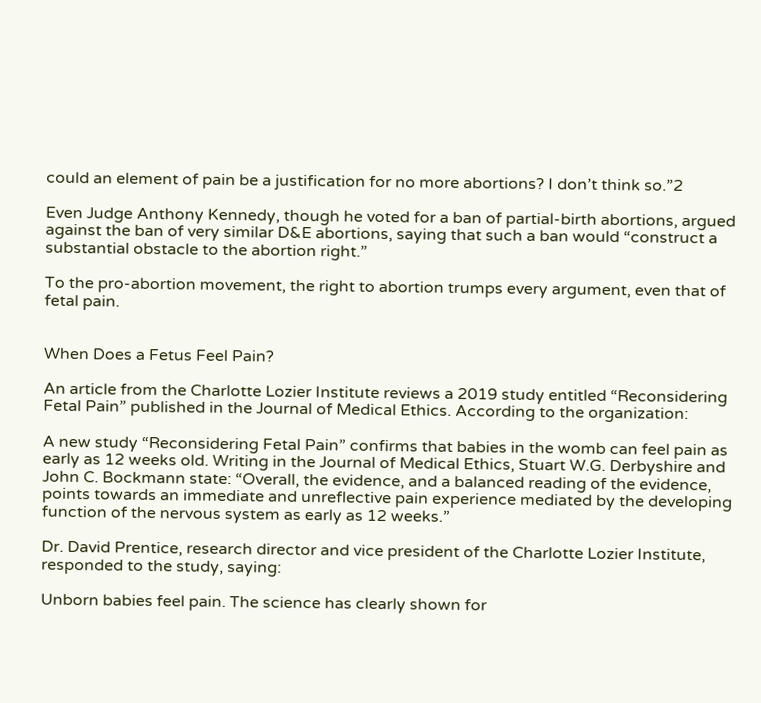could an element of pain be a justification for no more abortions? I don’t think so.”2

Even Judge Anthony Kennedy, though he voted for a ban of partial-birth abortions, argued against the ban of very similar D&E abortions, saying that such a ban would “construct a substantial obstacle to the abortion right.”

To the pro-abortion movement, the right to abortion trumps every argument, even that of fetal pain.


When Does a Fetus Feel Pain?

An article from the Charlotte Lozier Institute reviews a 2019 study entitled “Reconsidering Fetal Pain” published in the Journal of Medical Ethics. According to the organization:

A new study “Reconsidering Fetal Pain” confirms that babies in the womb can feel pain as early as 12 weeks old. Writing in the Journal of Medical Ethics, Stuart W.G. Derbyshire and John C. Bockmann state: “Overall, the evidence, and a balanced reading of the evidence, points towards an immediate and unreflective pain experience mediated by the developing function of the nervous system as early as 12 weeks.”

Dr. David Prentice, research director and vice president of the Charlotte Lozier Institute, responded to the study, saying:

Unborn babies feel pain. The science has clearly shown for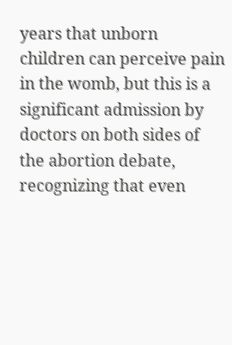years that unborn children can perceive pain in the womb, but this is a significant admission by doctors on both sides of the abortion debate, recognizing that even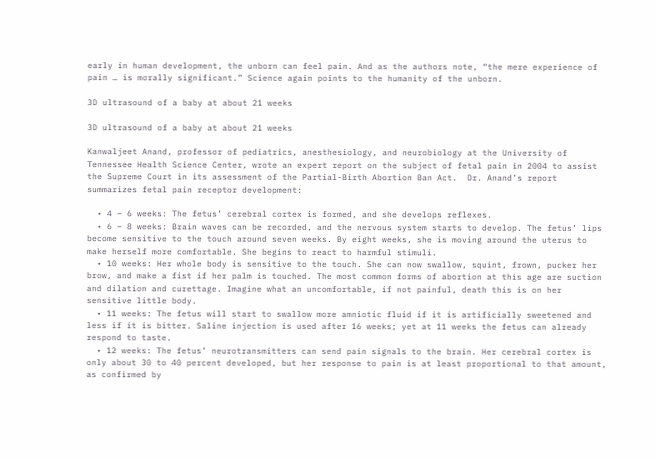early in human development, the unborn can feel pain. And as the authors note, “the mere experience of pain … is morally significant.” Science again points to the humanity of the unborn.

3D ultrasound of a baby at about 21 weeks

3D ultrasound of a baby at about 21 weeks

Kanwaljeet Anand, professor of pediatrics, anesthesiology, and neurobiology at the University of Tennessee Health Science Center, wrote an expert report on the subject of fetal pain in 2004 to assist the Supreme Court in its assessment of the Partial-Birth Abortion Ban Act.  Dr. Anand’s report summarizes fetal pain receptor development:

  • 4 – 6 weeks: The fetus’ cerebral cortex is formed, and she develops reflexes.
  • 6 – 8 weeks: Brain waves can be recorded, and the nervous system starts to develop. The fetus’ lips become sensitive to the touch around seven weeks. By eight weeks, she is moving around the uterus to make herself more comfortable. She begins to react to harmful stimuli.
  • 10 weeks: Her whole body is sensitive to the touch. She can now swallow, squint, frown, pucker her brow, and make a fist if her palm is touched. The most common forms of abortion at this age are suction and dilation and curettage. Imagine what an uncomfortable, if not painful, death this is on her sensitive little body.
  • 11 weeks: The fetus will start to swallow more amniotic fluid if it is artificially sweetened and less if it is bitter. Saline injection is used after 16 weeks; yet at 11 weeks the fetus can already respond to taste.
  • 12 weeks: The fetus’ neurotransmitters can send pain signals to the brain. Her cerebral cortex is only about 30 to 40 percent developed, but her response to pain is at least proportional to that amount, as confirmed by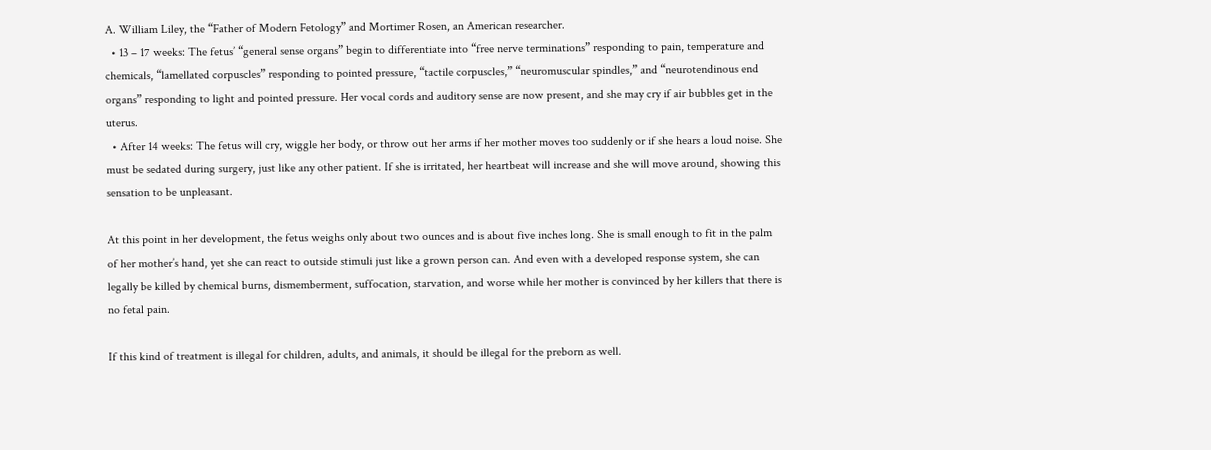A. William Liley, the “Father of Modern Fetology” and Mortimer Rosen, an American researcher.
  • 13 – 17 weeks: The fetus’ “general sense organs” begin to differentiate into “free nerve terminations” responding to pain, temperature and chemicals, “lamellated corpuscles” responding to pointed pressure, “tactile corpuscles,” “neuromuscular spindles,” and “neurotendinous end organs” responding to light and pointed pressure. Her vocal cords and auditory sense are now present, and she may cry if air bubbles get in the uterus.
  • After 14 weeks: The fetus will cry, wiggle her body, or throw out her arms if her mother moves too suddenly or if she hears a loud noise. She must be sedated during surgery, just like any other patient. If she is irritated, her heartbeat will increase and she will move around, showing this sensation to be unpleasant.

At this point in her development, the fetus weighs only about two ounces and is about five inches long. She is small enough to fit in the palm of her mother’s hand, yet she can react to outside stimuli just like a grown person can. And even with a developed response system, she can legally be killed by chemical burns, dismemberment, suffocation, starvation, and worse while her mother is convinced by her killers that there is no fetal pain.

If this kind of treatment is illegal for children, adults, and animals, it should be illegal for the preborn as well.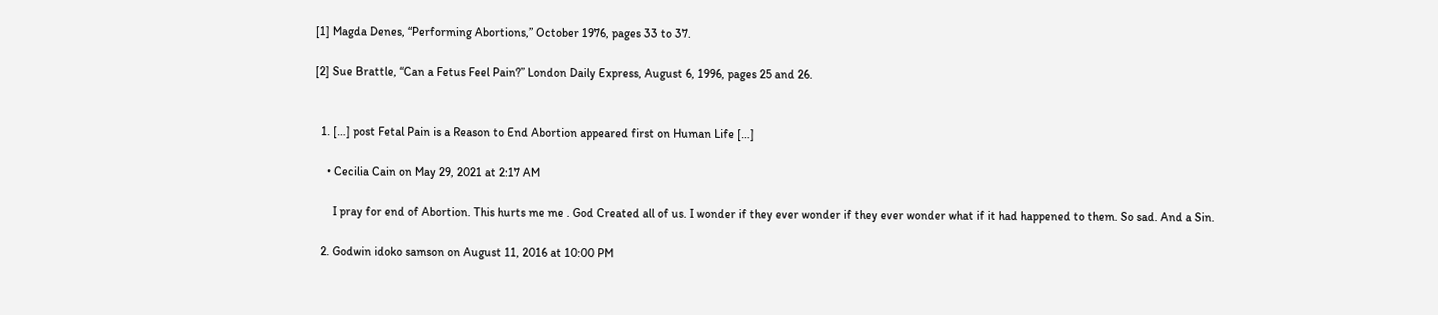[1] Magda Denes, “Performing Abortions,” October 1976, pages 33 to 37.

[2] Sue Brattle, “Can a Fetus Feel Pain?” London Daily Express, August 6, 1996, pages 25 and 26.


  1. […] post Fetal Pain is a Reason to End Abortion appeared first on Human Life […]

    • Cecilia Cain on May 29, 2021 at 2:17 AM

      I pray for end of Abortion. This hurts me me . God Created all of us. I wonder if they ever wonder if they ever wonder what if it had happened to them. So sad. And a Sin.

  2. Godwin idoko samson on August 11, 2016 at 10:00 PM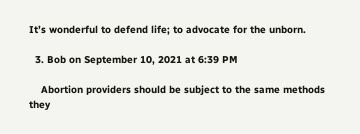It’s wonderful to defend life; to advocate for the unborn.

  3. Bob on September 10, 2021 at 6:39 PM

    Abortion providers should be subject to the same methods they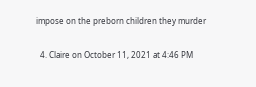impose on the preborn children they murder

  4. Claire on October 11, 2021 at 4:46 PM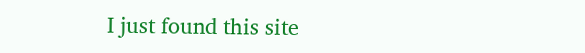I just found this site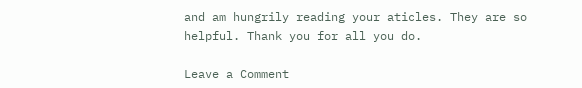and am hungrily reading your aticles. They are so helpful. Thank you for all you do.

Leave a Comment